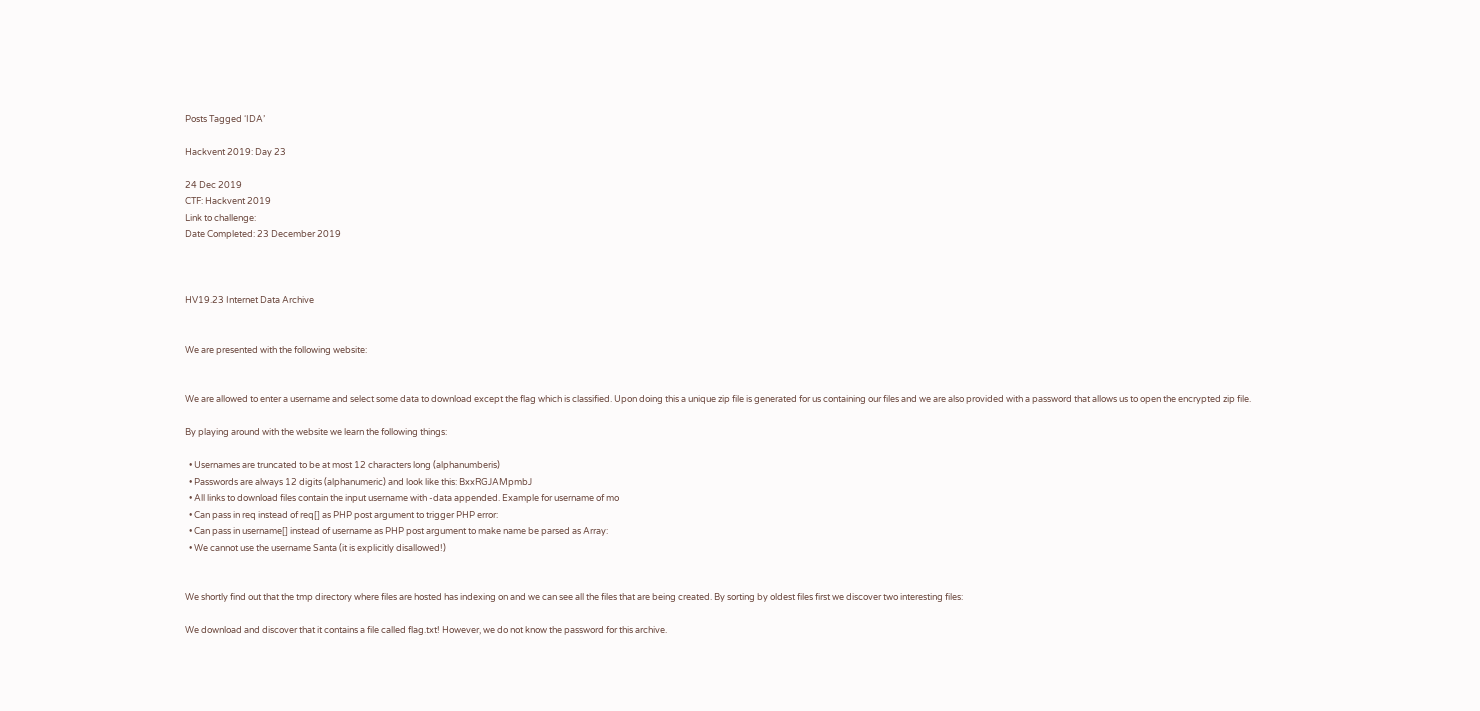Posts Tagged ‘IDA’

Hackvent 2019: Day 23

24 Dec 2019
CTF: Hackvent 2019
Link to challenge:
Date Completed: 23 December 2019



HV19.23 Internet Data Archive


We are presented with the following website:


We are allowed to enter a username and select some data to download except the flag which is classified. Upon doing this a unique zip file is generated for us containing our files and we are also provided with a password that allows us to open the encrypted zip file.

By playing around with the website we learn the following things:

  • Usernames are truncated to be at most 12 characters long (alphanumberis)
  • Passwords are always 12 digits (alphanumeric) and look like this: BxxRGJAMpmbJ
  • All links to download files contain the input username with -data appended. Example for username of mo
  • Can pass in req instead of req[] as PHP post argument to trigger PHP error:
  • Can pass in username[] instead of username as PHP post argument to make name be parsed as Array:
  • We cannot use the username Santa (it is explicitly disallowed!)


We shortly find out that the tmp directory where files are hosted has indexing on and we can see all the files that are being created. By sorting by oldest files first we discover two interesting files:

We download and discover that it contains a file called flag.txt! However, we do not know the password for this archive.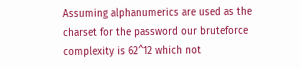Assuming alphanumerics are used as the charset for the password our bruteforce complexity is 62^12 which not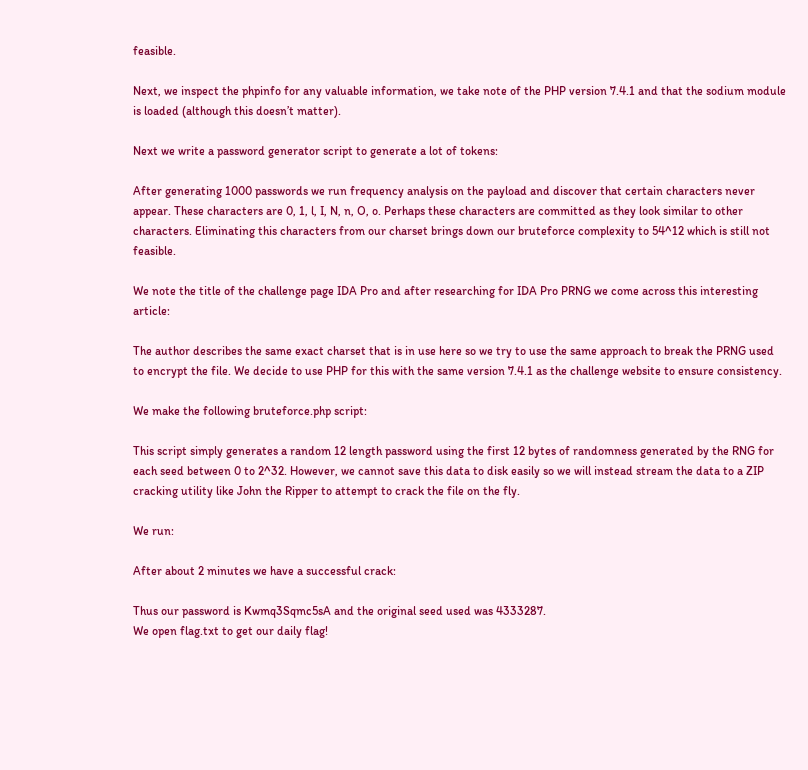feasible.

Next, we inspect the phpinfo for any valuable information, we take note of the PHP version 7.4.1 and that the sodium module is loaded (although this doesn’t matter).

Next we write a password generator script to generate a lot of tokens:

After generating 1000 passwords we run frequency analysis on the payload and discover that certain characters never appear. These characters are 0, 1, l, I, N, n, O, o. Perhaps these characters are committed as they look similar to other characters. Eliminating this characters from our charset brings down our bruteforce complexity to 54^12 which is still not feasible.

We note the title of the challenge page IDA Pro and after researching for IDA Pro PRNG we come across this interesting article:

The author describes the same exact charset that is in use here so we try to use the same approach to break the PRNG used to encrypt the file. We decide to use PHP for this with the same version 7.4.1 as the challenge website to ensure consistency.

We make the following bruteforce.php script:

This script simply generates a random 12 length password using the first 12 bytes of randomness generated by the RNG for each seed between 0 to 2^32. However, we cannot save this data to disk easily so we will instead stream the data to a ZIP cracking utility like John the Ripper to attempt to crack the file on the fly.

We run:

After about 2 minutes we have a successful crack:

Thus our password is Kwmq3Sqmc5sA and the original seed used was 4333287.
We open flag.txt to get our daily flag!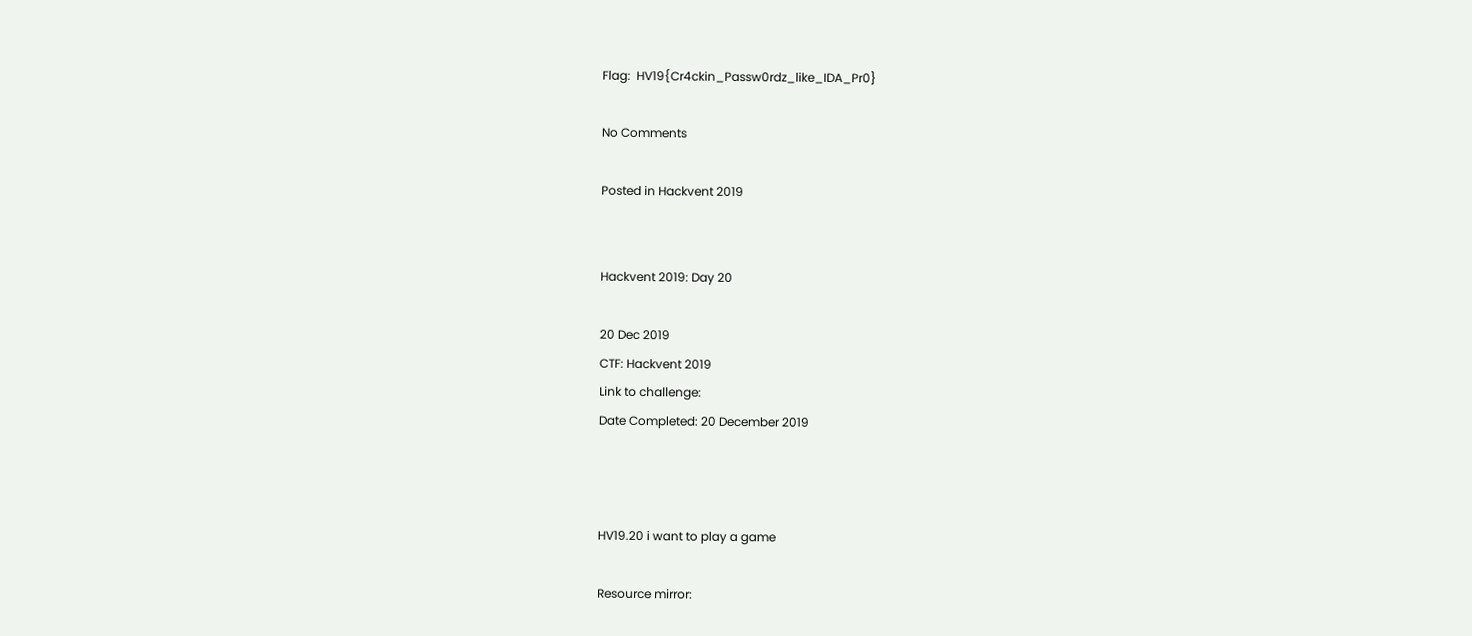Flag:  HV19{Cr4ckin_Passw0rdz_like_IDA_Pr0}

No Comments

Posted in Hackvent 2019


Hackvent 2019: Day 20

20 Dec 2019
CTF: Hackvent 2019
Link to challenge:
Date Completed: 20 December 2019



HV19.20 i want to play a game

Resource mirror: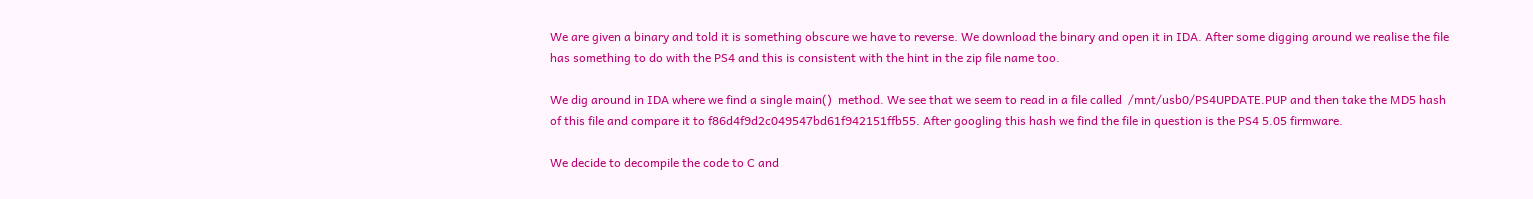We are given a binary and told it is something obscure we have to reverse. We download the binary and open it in IDA. After some digging around we realise the file has something to do with the PS4 and this is consistent with the hint in the zip file name too.

We dig around in IDA where we find a single main()  method. We see that we seem to read in a file called  /mnt/usb0/PS4UPDATE.PUP and then take the MD5 hash of this file and compare it to f86d4f9d2c049547bd61f942151ffb55. After googling this hash we find the file in question is the PS4 5.05 firmware.

We decide to decompile the code to C and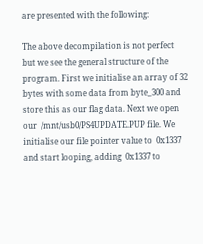are presented with the following:

The above decompilation is not perfect but we see the general structure of the program. First we initialise an array of 32 bytes with some data from byte_300 and store this as our flag data. Next we open our  /mnt/usb0/PS4UPDATE.PUP file. We initialise our file pointer value to  0x1337 and start looping, adding  0x1337 to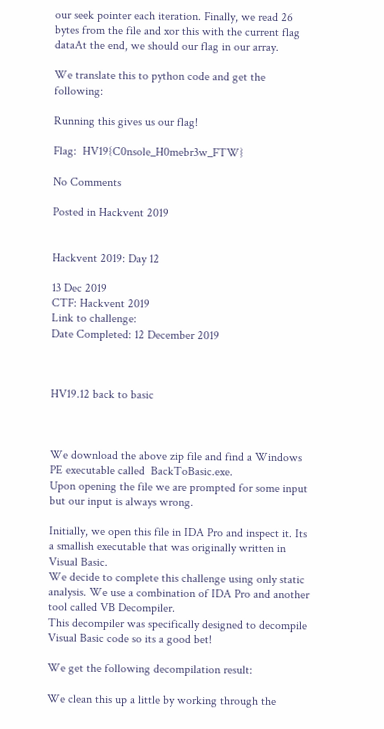our seek pointer each iteration. Finally, we read 26 bytes from the file and xor this with the current flag dataAt the end, we should our flag in our array.

We translate this to python code and get the following:

Running this gives us our flag!

Flag:  HV19{C0nsole_H0mebr3w_FTW}

No Comments

Posted in Hackvent 2019


Hackvent 2019: Day 12

13 Dec 2019
CTF: Hackvent 2019
Link to challenge:
Date Completed: 12 December 2019



HV19.12 back to basic



We download the above zip file and find a Windows PE executable called  BackToBasic.exe.
Upon opening the file we are prompted for some input but our input is always wrong.

Initially, we open this file in IDA Pro and inspect it. Its a smallish executable that was originally written in Visual Basic.
We decide to complete this challenge using only static analysis. We use a combination of IDA Pro and another tool called VB Decompiler.
This decompiler was specifically designed to decompile Visual Basic code so its a good bet!

We get the following decompilation result:

We clean this up a little by working through the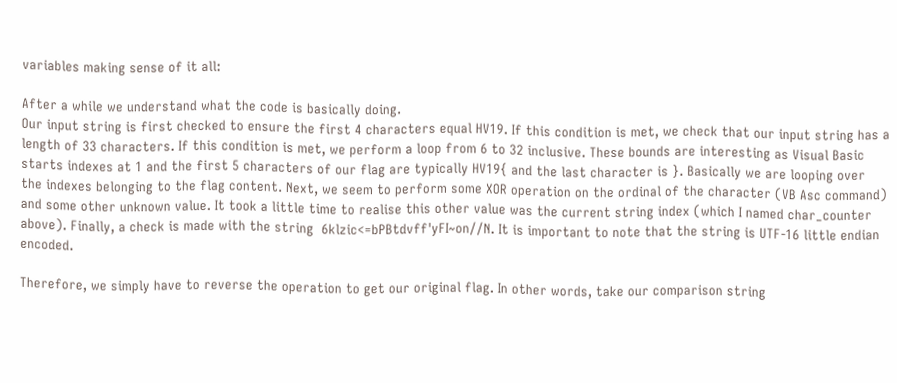variables making sense of it all:

After a while we understand what the code is basically doing.
Our input string is first checked to ensure the first 4 characters equal HV19. If this condition is met, we check that our input string has a length of 33 characters. If this condition is met, we perform a loop from 6 to 32 inclusive. These bounds are interesting as Visual Basic starts indexes at 1 and the first 5 characters of our flag are typically HV19{ and the last character is }. Basically we are looping over the indexes belonging to the flag content. Next, we seem to perform some XOR operation on the ordinal of the character (VB Asc command) and some other unknown value. It took a little time to realise this other value was the current string index (which I named char_counter above). Finally, a check is made with the string  6klzic<=bPBtdvff'yFI~on//N. It is important to note that the string is UTF-16 little endian encoded.

Therefore, we simply have to reverse the operation to get our original flag. In other words, take our comparison string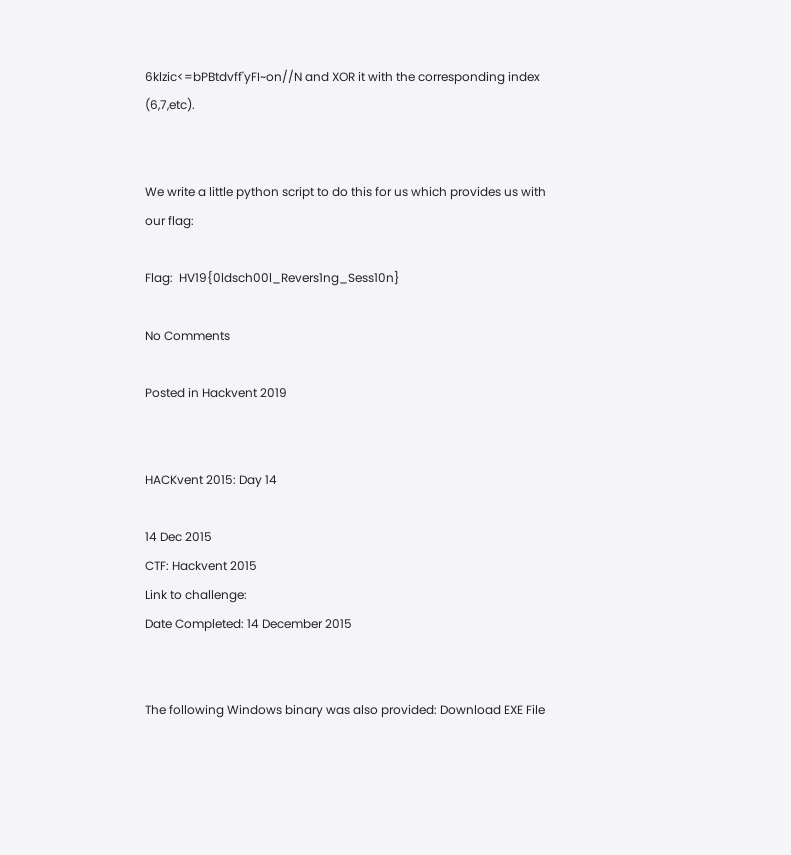6klzic<=bPBtdvff'yFI~on//N and XOR it with the corresponding index (6,7,etc).


We write a little python script to do this for us which provides us with our flag:

Flag:  HV19{0ldsch00l_Revers1ng_Sess10n}

No Comments

Posted in Hackvent 2019


HACKvent 2015: Day 14

14 Dec 2015
CTF: Hackvent 2015
Link to challenge:
Date Completed: 14 December 2015


The following Windows binary was also provided: Download EXE File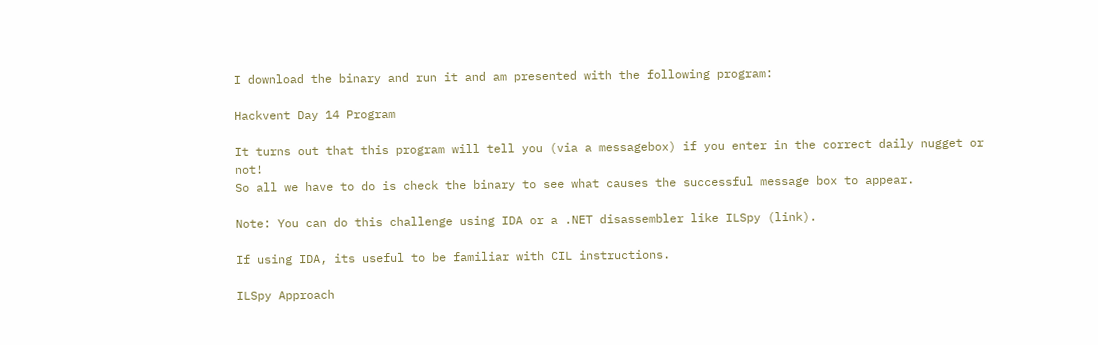I download the binary and run it and am presented with the following program:

Hackvent Day 14 Program

It turns out that this program will tell you (via a messagebox) if you enter in the correct daily nugget or not!
So all we have to do is check the binary to see what causes the successful message box to appear.

Note: You can do this challenge using IDA or a .NET disassembler like ILSpy (link).

If using IDA, its useful to be familiar with CIL instructions.

ILSpy Approach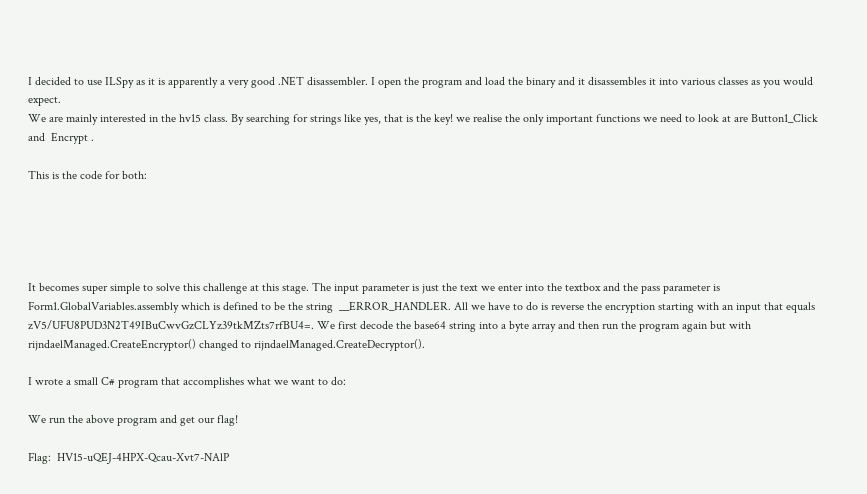I decided to use ILSpy as it is apparently a very good .NET disassembler. I open the program and load the binary and it disassembles it into various classes as you would expect.
We are mainly interested in the hv15 class. By searching for strings like yes, that is the key! we realise the only important functions we need to look at are Button1_Click and  Encrypt .

This is the code for both:





It becomes super simple to solve this challenge at this stage. The input parameter is just the text we enter into the textbox and the pass parameter is  Form1.GlobalVariables.assembly which is defined to be the string  __ERROR_HANDLER. All we have to do is reverse the encryption starting with an input that equals  zV5/UFU8PUD3N2T49IBuCwvGzCLYz39tkMZts7rfBU4=. We first decode the base64 string into a byte array and then run the program again but with  rijndaelManaged.CreateEncryptor() changed to rijndaelManaged.CreateDecryptor().

I wrote a small C# program that accomplishes what we want to do:

We run the above program and get our flag!

Flag:  HV15-uQEJ-4HPX-Qcau-Xvt7-NAlP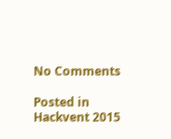No Comments

Posted in Hackvent 2015